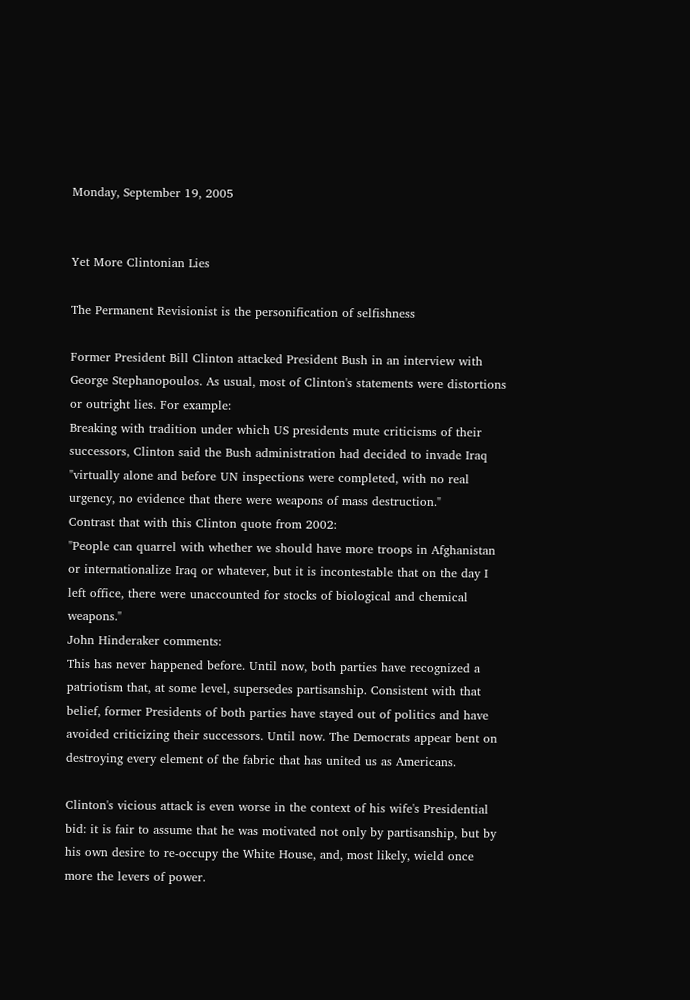Monday, September 19, 2005


Yet More Clintonian Lies

The Permanent Revisionist is the personification of selfishness

Former President Bill Clinton attacked President Bush in an interview with George Stephanopoulos. As usual, most of Clinton's statements were distortions or outright lies. For example:
Breaking with tradition under which US presidents mute criticisms of their successors, Clinton said the Bush administration had decided to invade Iraq "virtually alone and before UN inspections were completed, with no real urgency, no evidence that there were weapons of mass destruction."
Contrast that with this Clinton quote from 2002:
"People can quarrel with whether we should have more troops in Afghanistan or internationalize Iraq or whatever, but it is incontestable that on the day I left office, there were unaccounted for stocks of biological and chemical weapons."
John Hinderaker comments:
This has never happened before. Until now, both parties have recognized a patriotism that, at some level, supersedes partisanship. Consistent with that belief, former Presidents of both parties have stayed out of politics and have avoided criticizing their successors. Until now. The Democrats appear bent on destroying every element of the fabric that has united us as Americans.

Clinton's vicious attack is even worse in the context of his wife's Presidential bid: it is fair to assume that he was motivated not only by partisanship, but by his own desire to re-occupy the White House, and, most likely, wield once more the levers of power.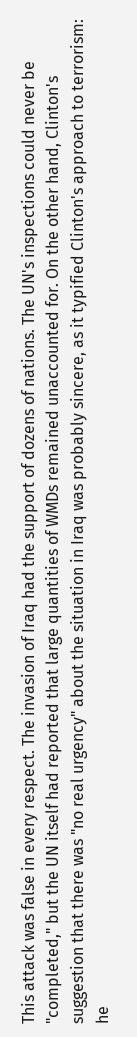This attack was false in every respect. The invasion of Iraq had the support of dozens of nations. The UN's inspections could never be "completed," but the UN itself had reported that large quantities of WMDs remained unaccounted for. On the other hand, Clinton's suggestion that there was "no real urgency" about the situation in Iraq was probably sincere, as it typified Clinton's approach to terrorism: he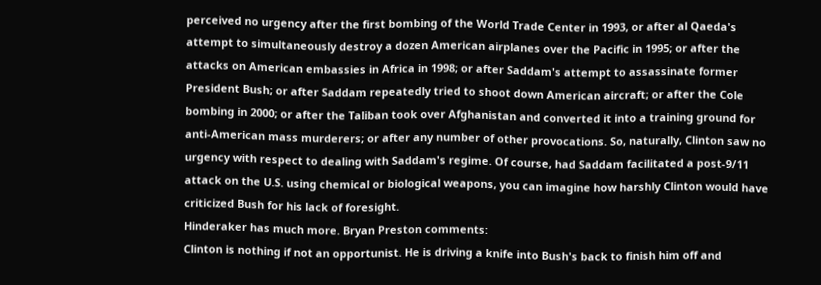perceived no urgency after the first bombing of the World Trade Center in 1993, or after al Qaeda's attempt to simultaneously destroy a dozen American airplanes over the Pacific in 1995; or after the attacks on American embassies in Africa in 1998; or after Saddam's attempt to assassinate former President Bush; or after Saddam repeatedly tried to shoot down American aircraft; or after the Cole bombing in 2000; or after the Taliban took over Afghanistan and converted it into a training ground for anti-American mass murderers; or after any number of other provocations. So, naturally, Clinton saw no urgency with respect to dealing with Saddam's regime. Of course, had Saddam facilitated a post-9/11 attack on the U.S. using chemical or biological weapons, you can imagine how harshly Clinton would have criticized Bush for his lack of foresight.
Hinderaker has much more. Bryan Preston comments:
Clinton is nothing if not an opportunist. He is driving a knife into Bush's back to finish him off and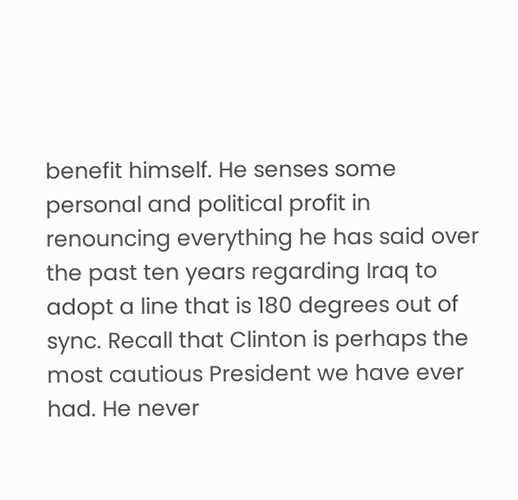benefit himself. He senses some personal and political profit in renouncing everything he has said over the past ten years regarding Iraq to adopt a line that is 180 degrees out of sync. Recall that Clinton is perhaps the most cautious President we have ever had. He never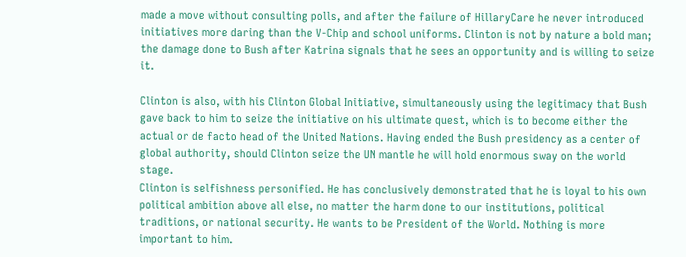made a move without consulting polls, and after the failure of HillaryCare he never introduced initiatives more daring than the V-Chip and school uniforms. Clinton is not by nature a bold man; the damage done to Bush after Katrina signals that he sees an opportunity and is willing to seize it.

Clinton is also, with his Clinton Global Initiative, simultaneously using the legitimacy that Bush gave back to him to seize the initiative on his ultimate quest, which is to become either the actual or de facto head of the United Nations. Having ended the Bush presidency as a center of global authority, should Clinton seize the UN mantle he will hold enormous sway on the world stage.
Clinton is selfishness personified. He has conclusively demonstrated that he is loyal to his own political ambition above all else, no matter the harm done to our institutions, political traditions, or national security. He wants to be President of the World. Nothing is more important to him.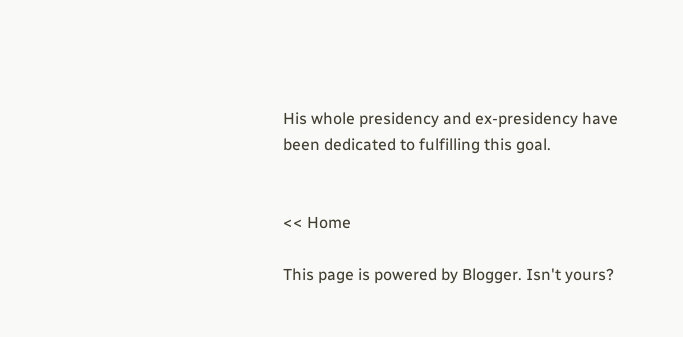His whole presidency and ex-presidency have been dedicated to fulfilling this goal.


<< Home

This page is powered by Blogger. Isn't yours?